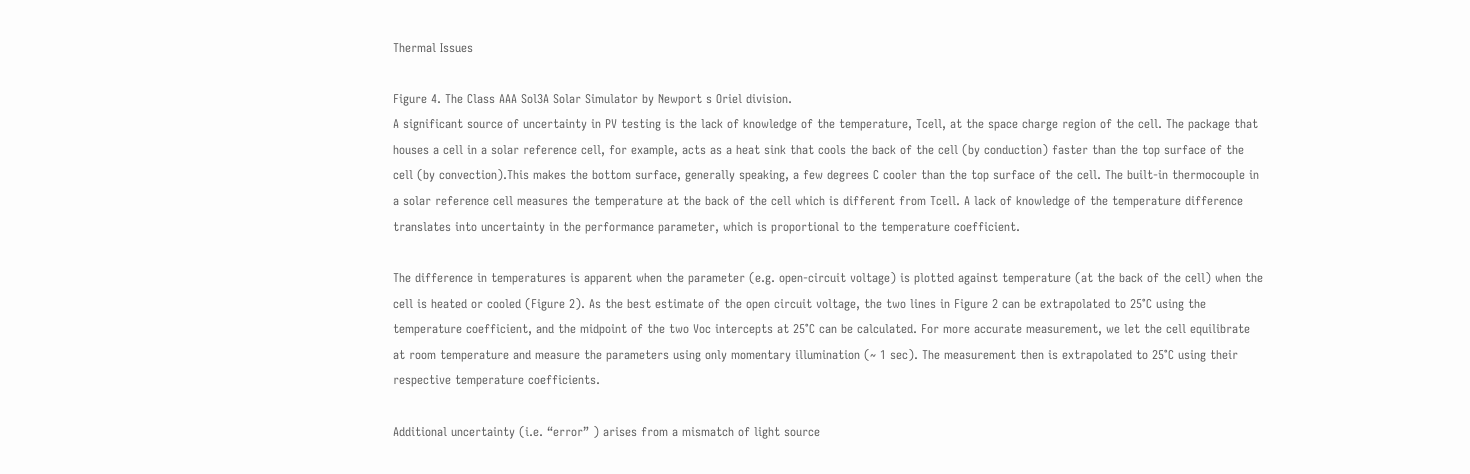Thermal Issues

Figure 4. The Class AAA Sol3A Solar Simulator by Newport s Oriel division.
A significant source of uncertainty in PV testing is the lack of knowledge of the temperature, Tcell, at the space charge region of the cell. The package that houses a cell in a solar reference cell, for example, acts as a heat sink that cools the back of the cell (by conduction) faster than the top surface of the cell (by convection).This makes the bottom surface, generally speaking, a few degrees C cooler than the top surface of the cell. The built-in thermocouple in a solar reference cell measures the temperature at the back of the cell which is different from Tcell. A lack of knowledge of the temperature difference translates into uncertainty in the performance parameter, which is proportional to the temperature coefficient.

The difference in temperatures is apparent when the parameter (e.g. open-circuit voltage) is plotted against temperature (at the back of the cell) when the cell is heated or cooled (Figure 2). As the best estimate of the open circuit voltage, the two lines in Figure 2 can be extrapolated to 25°C using the temperature coefficient, and the midpoint of the two Voc intercepts at 25°C can be calculated. For more accurate measurement, we let the cell equilibrate at room temperature and measure the parameters using only momentary illumination (~ 1 sec). The measurement then is extrapolated to 25°C using their respective temperature coefficients.

Additional uncertainty (i.e. “error” ) arises from a mismatch of light source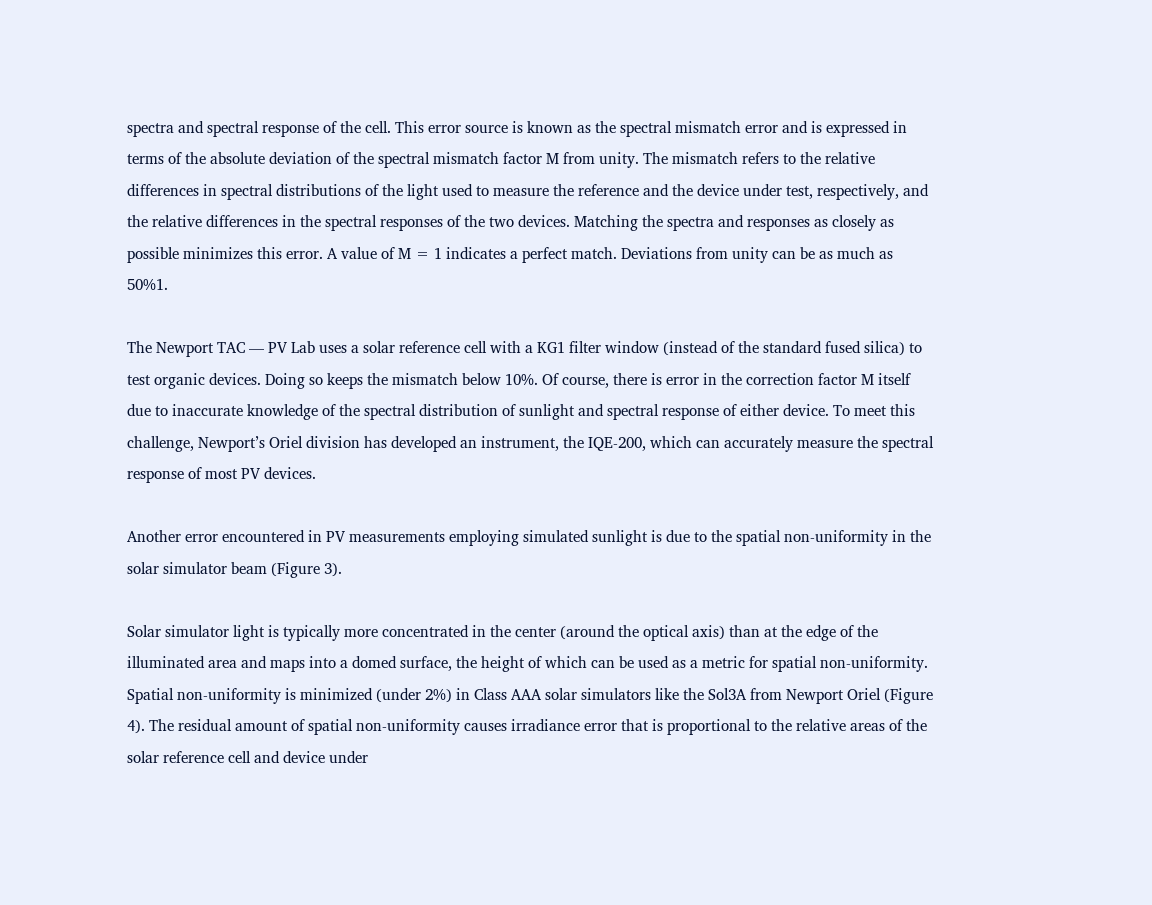spectra and spectral response of the cell. This error source is known as the spectral mismatch error and is expressed in terms of the absolute deviation of the spectral mismatch factor M from unity. The mismatch refers to the relative differences in spectral distributions of the light used to measure the reference and the device under test, respectively, and the relative differences in the spectral responses of the two devices. Matching the spectra and responses as closely as possible minimizes this error. A value of M = 1 indicates a perfect match. Deviations from unity can be as much as 50%1.

The Newport TAC — PV Lab uses a solar reference cell with a KG1 filter window (instead of the standard fused silica) to test organic devices. Doing so keeps the mismatch below 10%. Of course, there is error in the correction factor M itself due to inaccurate knowledge of the spectral distribution of sunlight and spectral response of either device. To meet this challenge, Newport’s Oriel division has developed an instrument, the IQE-200, which can accurately measure the spectral response of most PV devices.

Another error encountered in PV measurements employing simulated sunlight is due to the spatial non-uniformity in the solar simulator beam (Figure 3).

Solar simulator light is typically more concentrated in the center (around the optical axis) than at the edge of the illuminated area and maps into a domed surface, the height of which can be used as a metric for spatial non-uniformity. Spatial non-uniformity is minimized (under 2%) in Class AAA solar simulators like the Sol3A from Newport Oriel (Figure 4). The residual amount of spatial non-uniformity causes irradiance error that is proportional to the relative areas of the solar reference cell and device under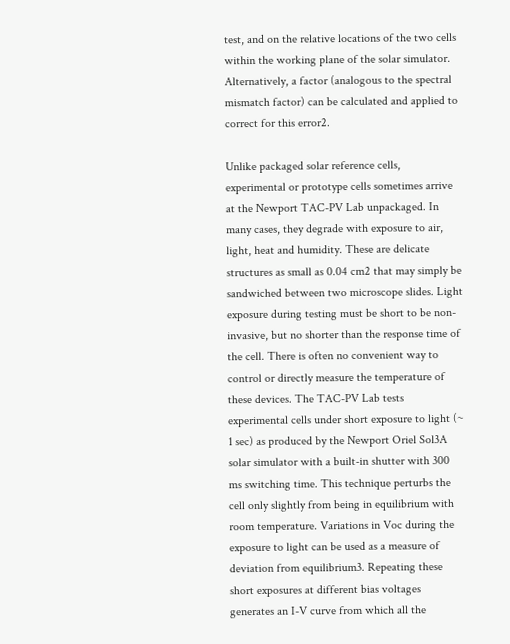test, and on the relative locations of the two cells within the working plane of the solar simulator. Alternatively, a factor (analogous to the spectral mismatch factor) can be calculated and applied to correct for this error2.

Unlike packaged solar reference cells, experimental or prototype cells sometimes arrive at the Newport TAC-PV Lab unpackaged. In many cases, they degrade with exposure to air, light, heat and humidity. These are delicate structures as small as 0.04 cm2 that may simply be sandwiched between two microscope slides. Light exposure during testing must be short to be non-invasive, but no shorter than the response time of the cell. There is often no convenient way to control or directly measure the temperature of these devices. The TAC-PV Lab tests experimental cells under short exposure to light (~ 1 sec) as produced by the Newport Oriel Sol3A solar simulator with a built-in shutter with 300 ms switching time. This technique perturbs the cell only slightly from being in equilibrium with room temperature. Variations in Voc during the exposure to light can be used as a measure of deviation from equilibrium3. Repeating these short exposures at different bias voltages generates an I-V curve from which all the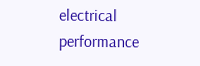electrical performance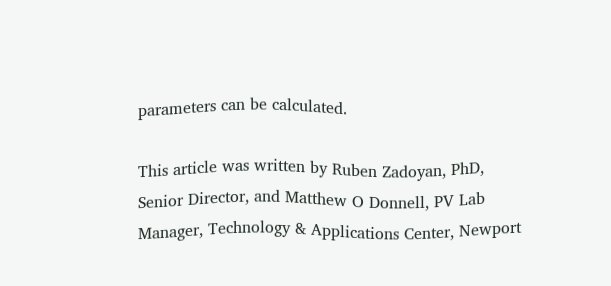parameters can be calculated.

This article was written by Ruben Zadoyan, PhD, Senior Director, and Matthew O Donnell, PV Lab Manager, Technology & Applications Center, Newport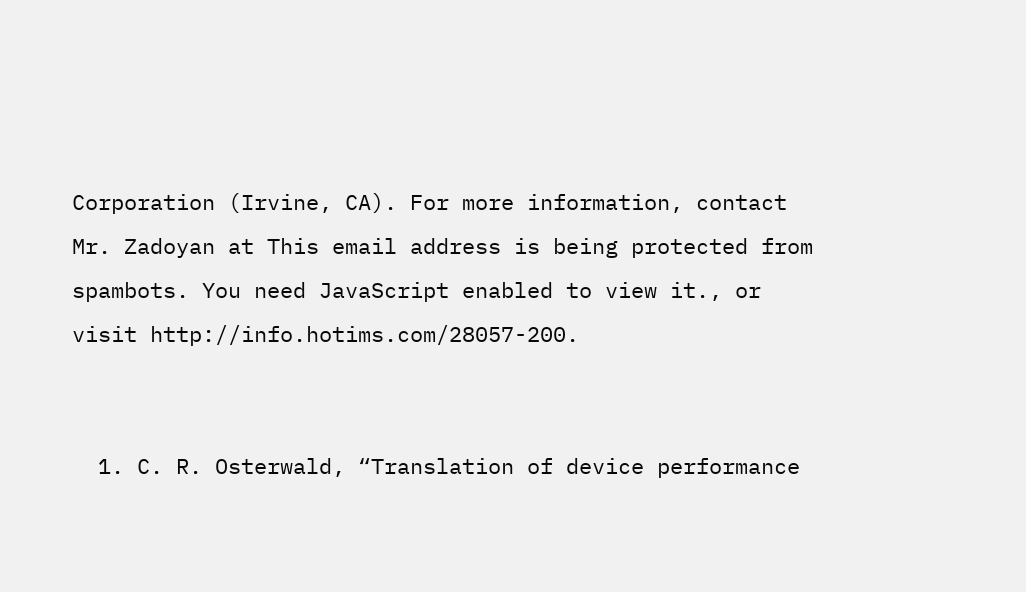Corporation (Irvine, CA). For more information, contact Mr. Zadoyan at This email address is being protected from spambots. You need JavaScript enabled to view it., or visit http://info.hotims.com/28057-200.


  1. C. R. Osterwald, “Translation of device performance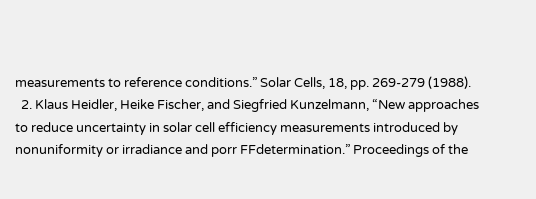measurements to reference conditions.” Solar Cells, 18, pp. 269-279 (1988).
  2. Klaus Heidler, Heike Fischer, and Siegfried Kunzelmann, “New approaches to reduce uncertainty in solar cell efficiency measurements introduced by nonuniformity or irradiance and porr FFdetermination.” Proceedings of the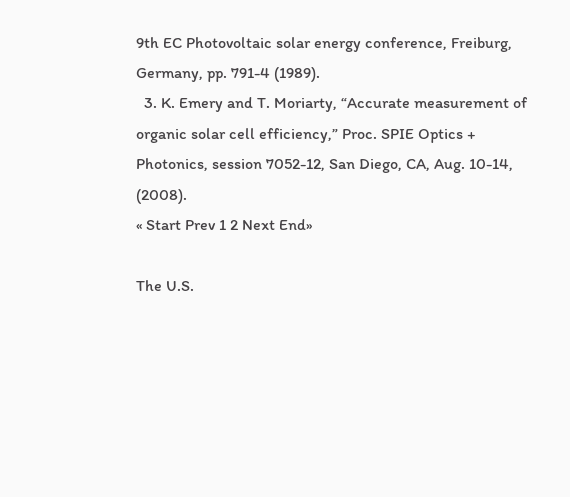9th EC Photovoltaic solar energy conference, Freiburg, Germany, pp. 791-4 (1989).
  3. K. Emery and T. Moriarty, “Accurate measurement of organic solar cell efficiency,” Proc. SPIE Optics + Photonics, session 7052-12, San Diego, CA, Aug. 10-14, (2008).
« Start Prev 1 2 Next End»

The U.S.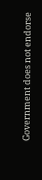Government does not endorse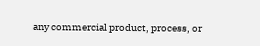any commercial product, process, or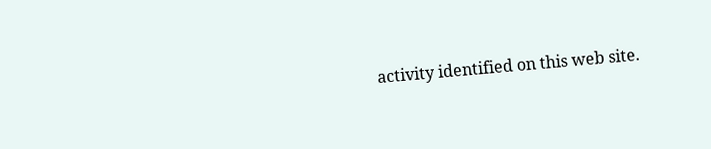activity identified on this web site.